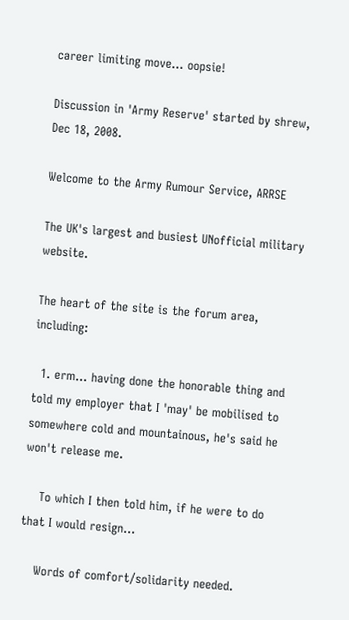career limiting move... oopsie!

Discussion in 'Army Reserve' started by shrew, Dec 18, 2008.

Welcome to the Army Rumour Service, ARRSE

The UK's largest and busiest UNofficial military website.

The heart of the site is the forum area, including:

  1. erm... having done the honorable thing and told my employer that I 'may' be mobilised to somewhere cold and mountainous, he's said he won't release me.

    To which I then told him, if he were to do that I would resign...

    Words of comfort/solidarity needed.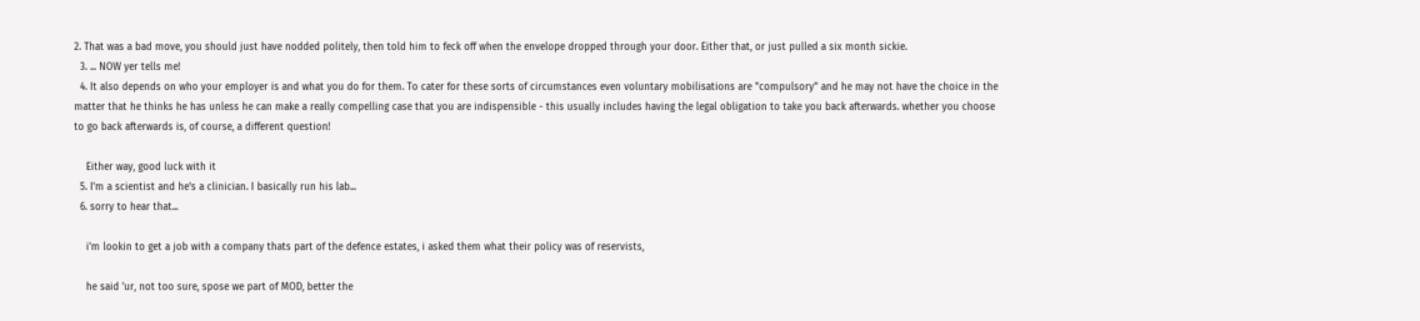2. That was a bad move, you should just have nodded politely, then told him to feck off when the envelope dropped through your door. Either that, or just pulled a six month sickie.
  3. ... NOW yer tells me!
  4. It also depends on who your employer is and what you do for them. To cater for these sorts of circumstances even voluntary mobilisations are "compulsory" and he may not have the choice in the matter that he thinks he has unless he can make a really compelling case that you are indispensible - this usually includes having the legal obligation to take you back afterwards. whether you choose to go back afterwards is, of course, a different question!

    Either way, good luck with it
  5. I'm a scientist and he's a clinician. I basically run his lab...
  6. sorry to hear that...

    i'm lookin to get a job with a company thats part of the defence estates, i asked them what their policy was of reservists,

    he said 'ur, not too sure, spose we part of MOD, better the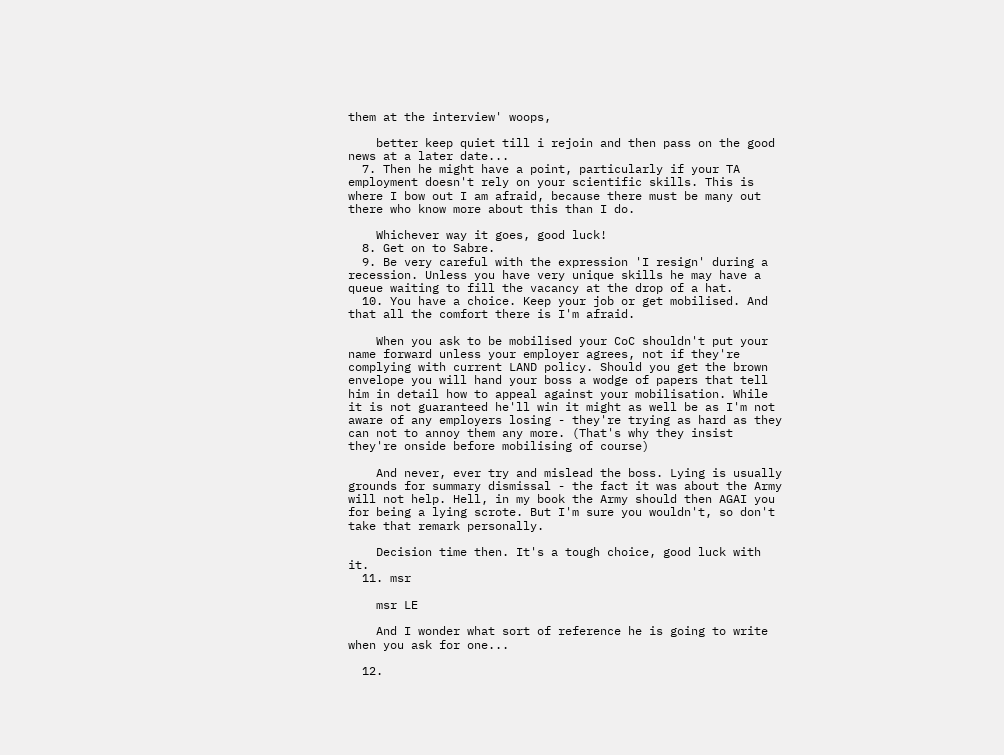them at the interview' woops,

    better keep quiet till i rejoin and then pass on the good news at a later date...
  7. Then he might have a point, particularly if your TA employment doesn't rely on your scientific skills. This is where I bow out I am afraid, because there must be many out there who know more about this than I do.

    Whichever way it goes, good luck!
  8. Get on to Sabre.
  9. Be very careful with the expression 'I resign' during a recession. Unless you have very unique skills he may have a queue waiting to fill the vacancy at the drop of a hat.
  10. You have a choice. Keep your job or get mobilised. And that all the comfort there is I'm afraid.

    When you ask to be mobilised your CoC shouldn't put your name forward unless your employer agrees, not if they're complying with current LAND policy. Should you get the brown envelope you will hand your boss a wodge of papers that tell him in detail how to appeal against your mobilisation. While it is not guaranteed he'll win it might as well be as I'm not aware of any employers losing - they're trying as hard as they can not to annoy them any more. (That's why they insist they're onside before mobilising of course)

    And never, ever try and mislead the boss. Lying is usually grounds for summary dismissal - the fact it was about the Army will not help. Hell, in my book the Army should then AGAI you for being a lying scrote. But I'm sure you wouldn't, so don't take that remark personally.

    Decision time then. It's a tough choice, good luck with it.
  11. msr

    msr LE

    And I wonder what sort of reference he is going to write when you ask for one...

  12.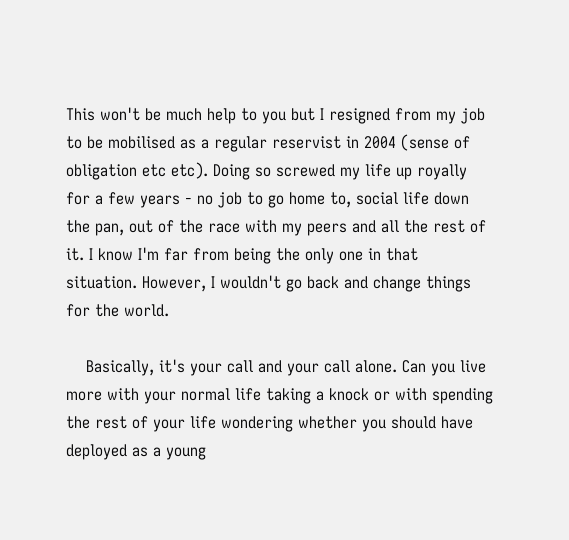This won't be much help to you but I resigned from my job to be mobilised as a regular reservist in 2004 (sense of obligation etc etc). Doing so screwed my life up royally for a few years - no job to go home to, social life down the pan, out of the race with my peers and all the rest of it. I know I'm far from being the only one in that situation. However, I wouldn't go back and change things for the world.

    Basically, it's your call and your call alone. Can you live more with your normal life taking a knock or with spending the rest of your life wondering whether you should have deployed as a young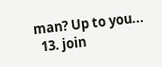man? Up to you...
  13. join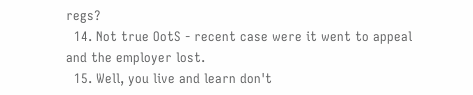regs?
  14. Not true OotS - recent case were it went to appeal and the employer lost.
  15. Well, you live and learn don't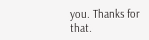you. Thanks for that.